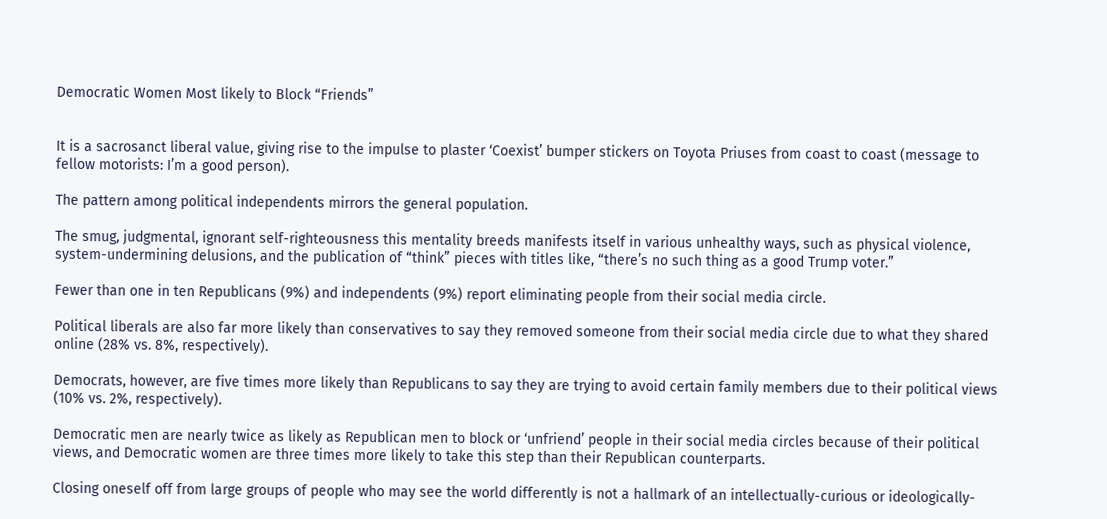Democratic Women Most likely to Block “Friends”


It is a sacrosanct liberal value, giving rise to the impulse to plaster ‘Coexist’ bumper stickers on Toyota Priuses from coast to coast (message to fellow motorists: I’m a good person).

The pattern among political independents mirrors the general population.

The smug, judgmental, ignorant self-righteousness this mentality breeds manifests itself in various unhealthy ways, such as physical violence, system-undermining delusions, and the publication of “think” pieces with titles like, “there’s no such thing as a good Trump voter.”

Fewer than one in ten Republicans (9%) and independents (9%) report eliminating people from their social media circle.

Political liberals are also far more likely than conservatives to say they removed someone from their social media circle due to what they shared online (28% vs. 8%, respectively).

Democrats, however, are five times more likely than Republicans to say they are trying to avoid certain family members due to their political views (10% vs. 2%, respectively).

Democratic men are nearly twice as likely as Republican men to block or ‘unfriend’ people in their social media circles because of their political views, and Democratic women are three times more likely to take this step than their Republican counterparts.

Closing oneself off from large groups of people who may see the world differently is not a hallmark of an intellectually-curious or ideologically-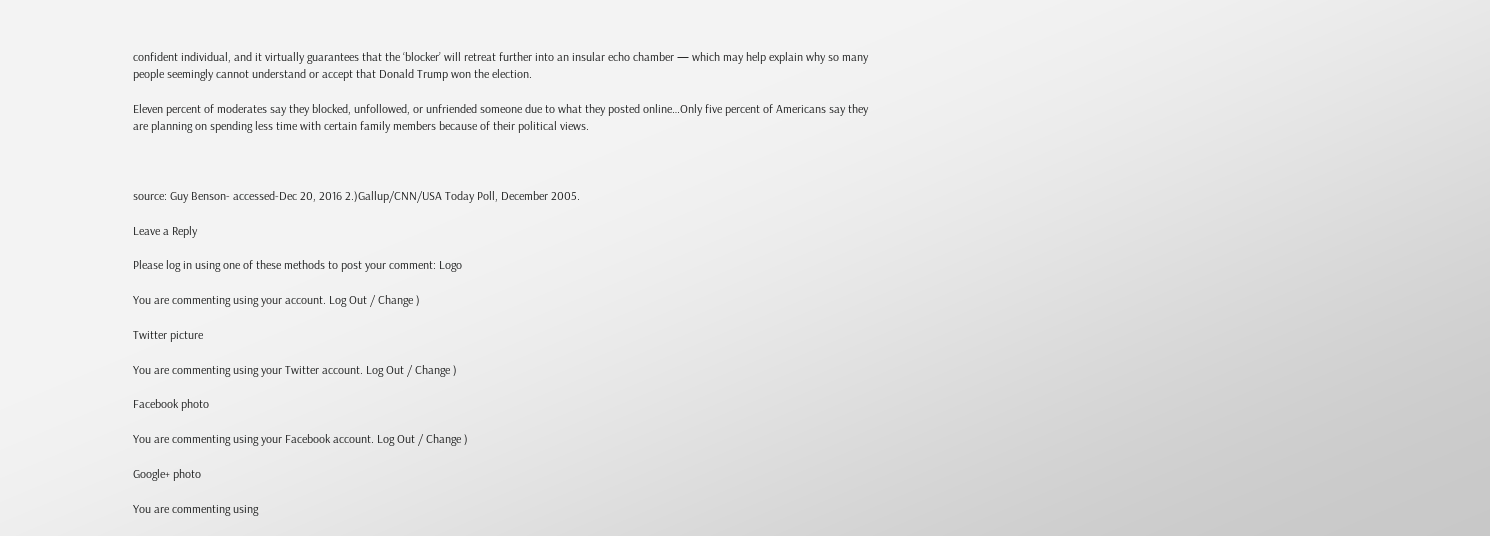confident individual, and it virtually guarantees that the ‘blocker’ will retreat further into an insular echo chamber — which may help explain why so many people seemingly cannot understand or accept that Donald Trump won the election.

Eleven percent of moderates say they blocked, unfollowed, or unfriended someone due to what they posted online…Only five percent of Americans say they are planning on spending less time with certain family members because of their political views.



source: Guy Benson- accessed-Dec 20, 2016 2.)Gallup/CNN/USA Today Poll, December 2005.

Leave a Reply

Please log in using one of these methods to post your comment: Logo

You are commenting using your account. Log Out / Change )

Twitter picture

You are commenting using your Twitter account. Log Out / Change )

Facebook photo

You are commenting using your Facebook account. Log Out / Change )

Google+ photo

You are commenting using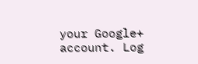your Google+ account. Log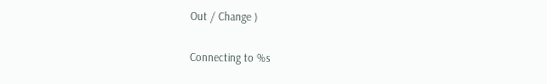Out / Change )

Connecting to %s